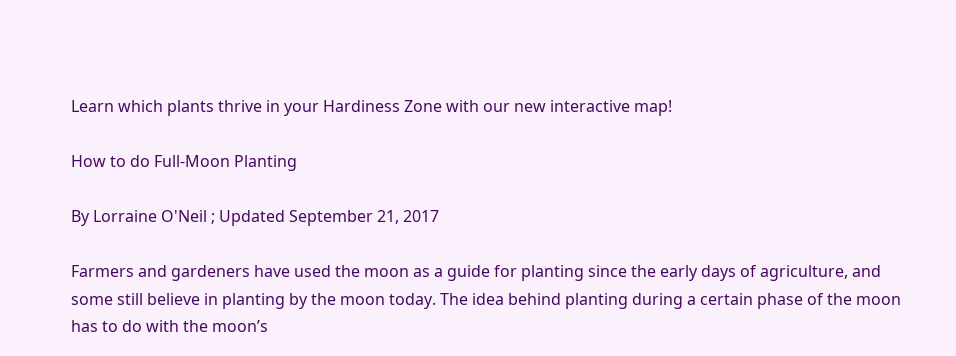Learn which plants thrive in your Hardiness Zone with our new interactive map!

How to do Full-Moon Planting

By Lorraine O'Neil ; Updated September 21, 2017

Farmers and gardeners have used the moon as a guide for planting since the early days of agriculture, and some still believe in planting by the moon today. The idea behind planting during a certain phase of the moon has to do with the moon’s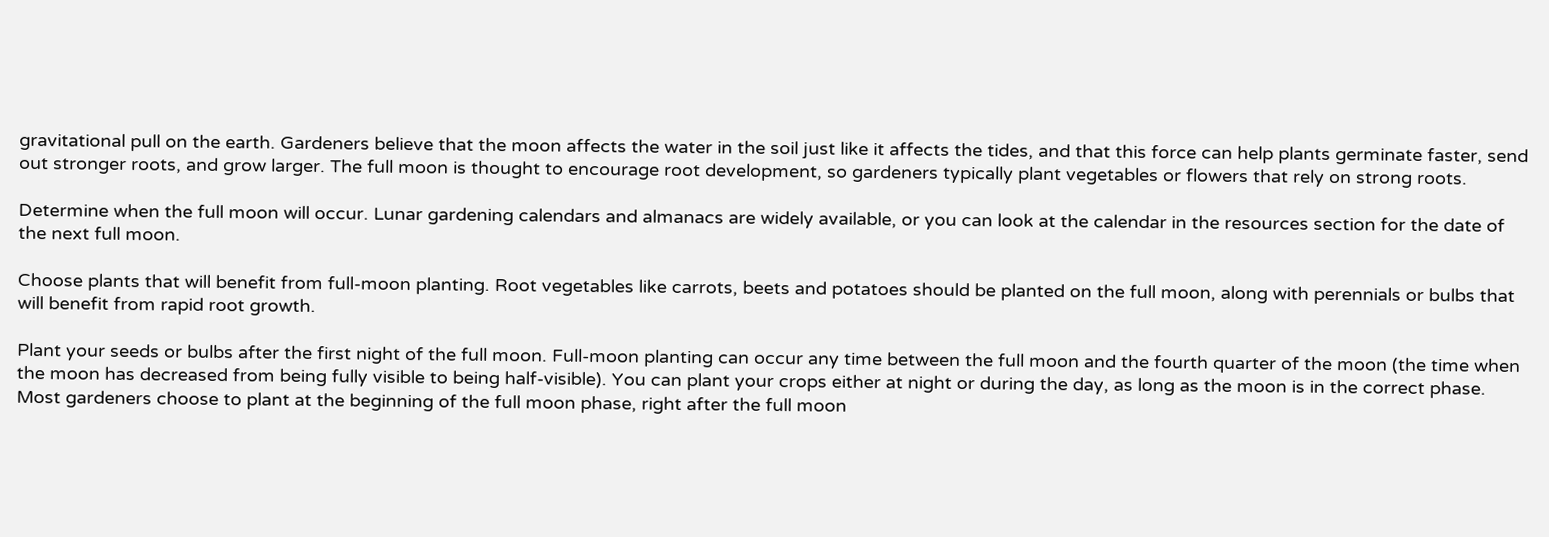gravitational pull on the earth. Gardeners believe that the moon affects the water in the soil just like it affects the tides, and that this force can help plants germinate faster, send out stronger roots, and grow larger. The full moon is thought to encourage root development, so gardeners typically plant vegetables or flowers that rely on strong roots.

Determine when the full moon will occur. Lunar gardening calendars and almanacs are widely available, or you can look at the calendar in the resources section for the date of the next full moon.

Choose plants that will benefit from full-moon planting. Root vegetables like carrots, beets and potatoes should be planted on the full moon, along with perennials or bulbs that will benefit from rapid root growth.

Plant your seeds or bulbs after the first night of the full moon. Full-moon planting can occur any time between the full moon and the fourth quarter of the moon (the time when the moon has decreased from being fully visible to being half-visible). You can plant your crops either at night or during the day, as long as the moon is in the correct phase. Most gardeners choose to plant at the beginning of the full moon phase, right after the full moon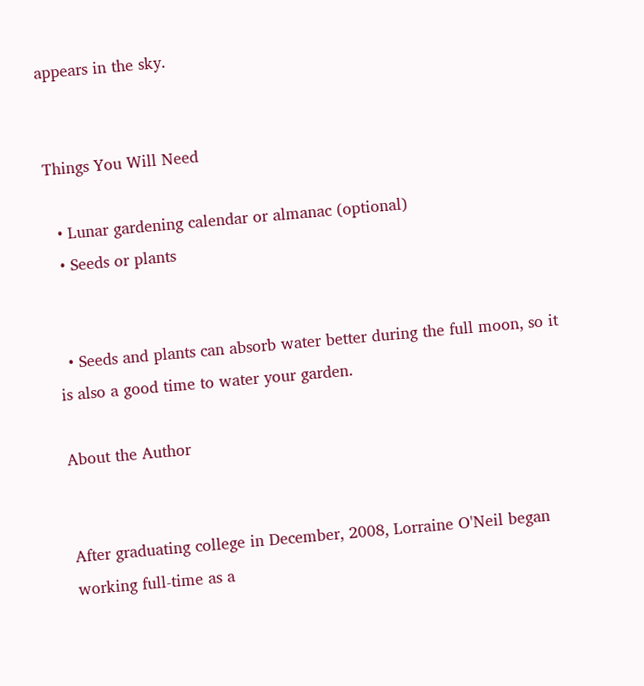appears in the sky.


Things You Will Need

  • Lunar gardening calendar or almanac (optional)
  • Seeds or plants


  • Seeds and plants can absorb water better during the full moon, so it is also a good time to water your garden.

About the Author


After graduating college in December, 2008, Lorraine O'Neil began working full-time as a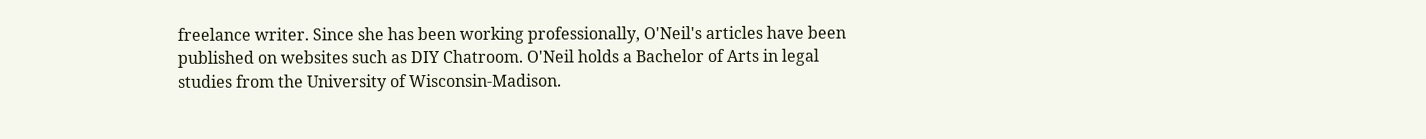freelance writer. Since she has been working professionally, O'Neil's articles have been published on websites such as DIY Chatroom. O'Neil holds a Bachelor of Arts in legal studies from the University of Wisconsin-Madison.